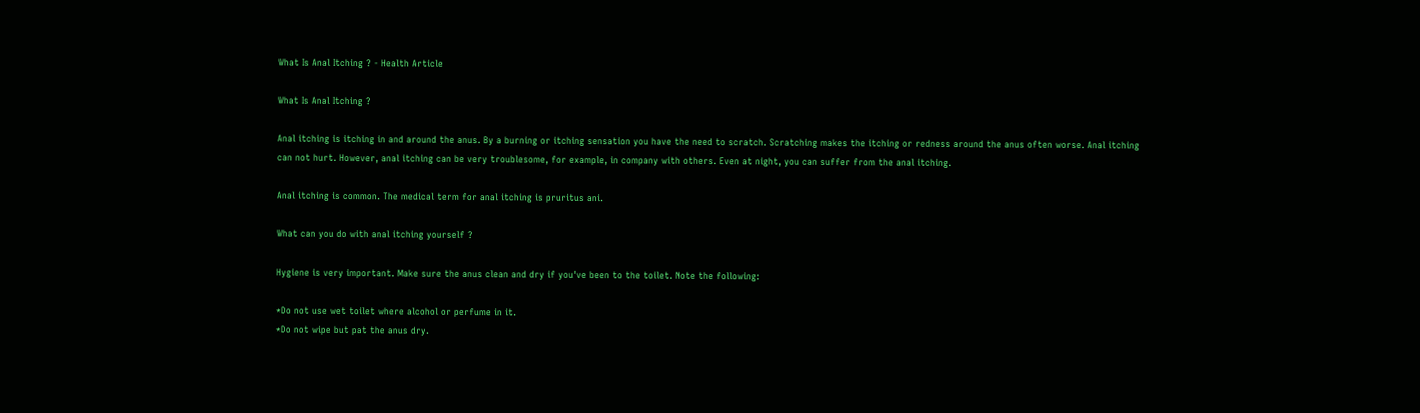What Is Anal Itching ? - Health Article

What Is Anal Itching ?

Anal itching is itching in and around the anus. By a burning or itching sensation you have the need to scratch. Scratching makes the itching or redness around the anus often worse. Anal itching can not hurt. However, anal itching can be very troublesome, for example, in company with others. Even at night, you can suffer from the anal itching.

Anal itching is common. The medical term for anal itching is pruritus ani.

What can you do with anal itching yourself ?

Hygiene is very important. Make sure the anus clean and dry if you've been to the toilet. Note the following:

*Do not use wet toilet where alcohol or perfume in it.
*Do not wipe but pat the anus dry.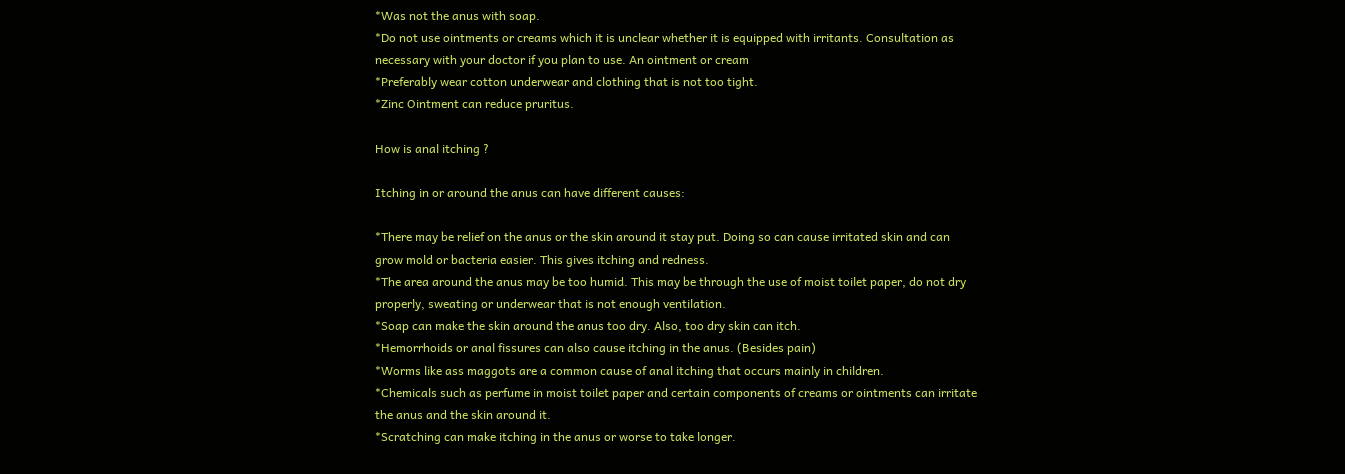*Was not the anus with soap.
*Do not use ointments or creams which it is unclear whether it is equipped with irritants. Consultation as necessary with your doctor if you plan to use. An ointment or cream
*Preferably wear cotton underwear and clothing that is not too tight.
*Zinc Ointment can reduce pruritus.

How is anal itching ?

Itching in or around the anus can have different causes:

*There may be relief on the anus or the skin around it stay put. Doing so can cause irritated skin and can grow mold or bacteria easier. This gives itching and redness.
*The area around the anus may be too humid. This may be through the use of moist toilet paper, do not dry properly, sweating or underwear that is not enough ventilation.
*Soap can make the skin around the anus too dry. Also, too dry skin can itch.
*Hemorrhoids or anal fissures can also cause itching in the anus. (Besides pain)
*Worms like ass maggots are a common cause of anal itching that occurs mainly in children.
*Chemicals such as perfume in moist toilet paper and certain components of creams or ointments can irritate the anus and the skin around it.
*Scratching can make itching in the anus or worse to take longer.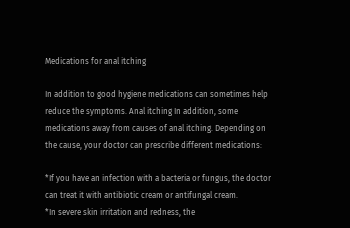Medications for anal itching

In addition to good hygiene medications can sometimes help reduce the symptoms. Anal itching In addition, some medications away from causes of anal itching. Depending on the cause, your doctor can prescribe different medications:

*If you have an infection with a bacteria or fungus, the doctor can treat it with antibiotic cream or antifungal cream.
*In severe skin irritation and redness, the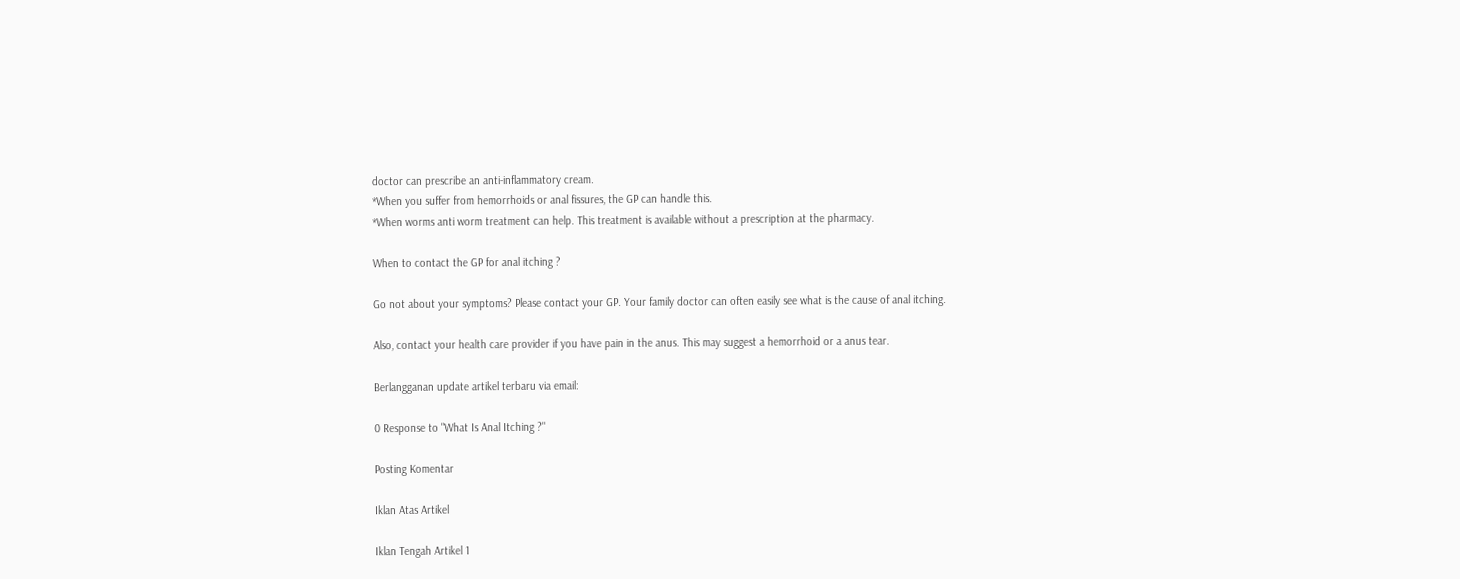doctor can prescribe an anti-inflammatory cream.
*When you suffer from hemorrhoids or anal fissures, the GP can handle this.
*When worms anti worm treatment can help. This treatment is available without a prescription at the pharmacy.

When to contact the GP for anal itching ?

Go not about your symptoms? Please contact your GP. Your family doctor can often easily see what is the cause of anal itching.

Also, contact your health care provider if you have pain in the anus. This may suggest a hemorrhoid or a anus tear.

Berlangganan update artikel terbaru via email:

0 Response to "What Is Anal Itching ?"

Posting Komentar

Iklan Atas Artikel

Iklan Tengah Artikel 1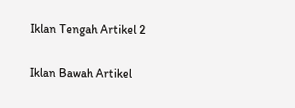Iklan Tengah Artikel 2

Iklan Bawah Artikel